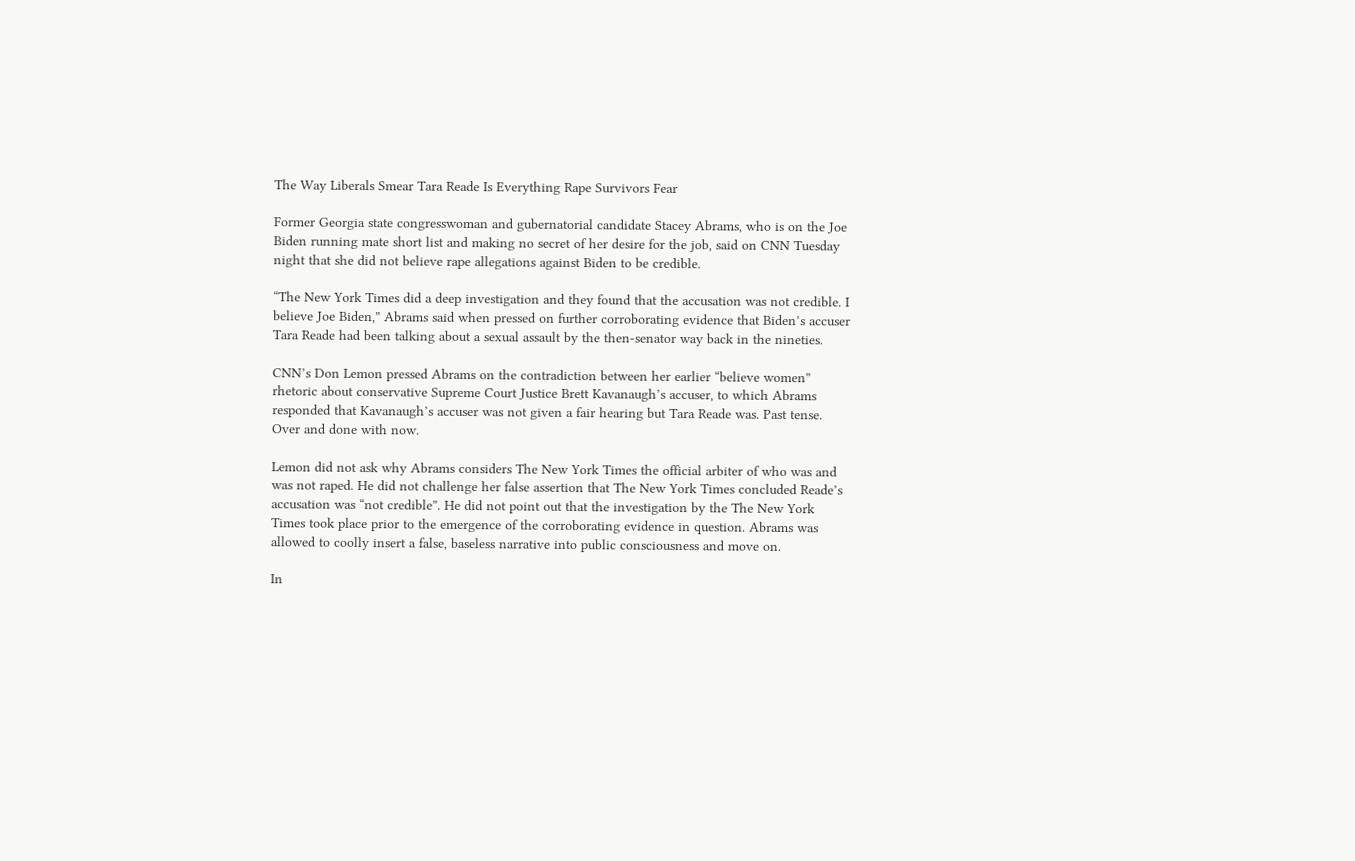The Way Liberals Smear Tara Reade Is Everything Rape Survivors Fear

Former Georgia state congresswoman and gubernatorial candidate Stacey Abrams, who is on the Joe Biden running mate short list and making no secret of her desire for the job, said on CNN Tuesday night that she did not believe rape allegations against Biden to be credible.

“The New York Times did a deep investigation and they found that the accusation was not credible. I believe Joe Biden,” Abrams said when pressed on further corroborating evidence that Biden’s accuser Tara Reade had been talking about a sexual assault by the then-senator way back in the nineties.

CNN’s Don Lemon pressed Abrams on the contradiction between her earlier “believe women” rhetoric about conservative Supreme Court Justice Brett Kavanaugh’s accuser, to which Abrams responded that Kavanaugh’s accuser was not given a fair hearing but Tara Reade was. Past tense. Over and done with now.

Lemon did not ask why Abrams considers The New York Times the official arbiter of who was and was not raped. He did not challenge her false assertion that The New York Times concluded Reade’s accusation was “not credible”. He did not point out that the investigation by the The New York Times took place prior to the emergence of the corroborating evidence in question. Abrams was allowed to coolly insert a false, baseless narrative into public consciousness and move on.

In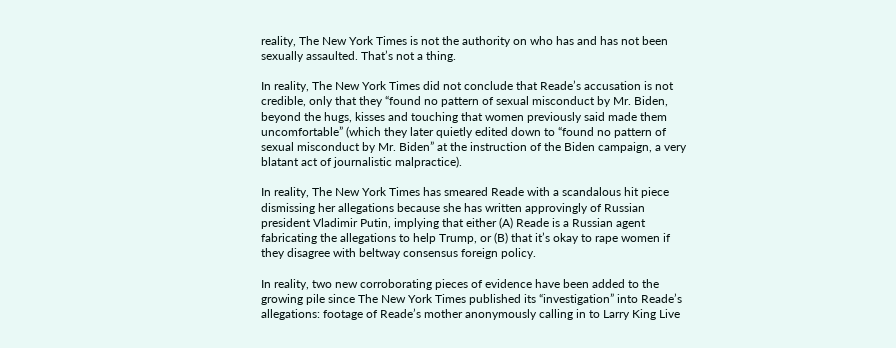reality, The New York Times is not the authority on who has and has not been sexually assaulted. That’s not a thing.

In reality, The New York Times did not conclude that Reade’s accusation is not credible, only that they “found no pattern of sexual misconduct by Mr. Biden, beyond the hugs, kisses and touching that women previously said made them uncomfortable” (which they later quietly edited down to “found no pattern of sexual misconduct by Mr. Biden” at the instruction of the Biden campaign, a very blatant act of journalistic malpractice).

In reality, The New York Times has smeared Reade with a scandalous hit piece dismissing her allegations because she has written approvingly of Russian president Vladimir Putin, implying that either (A) Reade is a Russian agent fabricating the allegations to help Trump, or (B) that it’s okay to rape women if they disagree with beltway consensus foreign policy.

In reality, two new corroborating pieces of evidence have been added to the growing pile since The New York Times published its “investigation” into Reade’s allegations: footage of Reade’s mother anonymously calling in to Larry King Live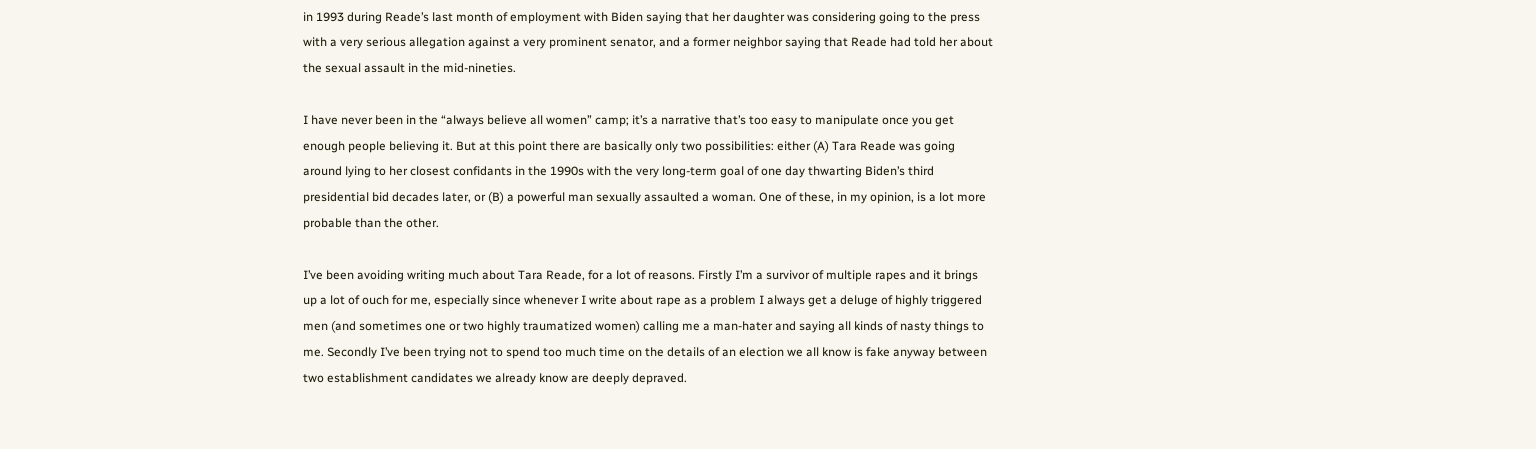in 1993 during Reade’s last month of employment with Biden saying that her daughter was considering going to the press with a very serious allegation against a very prominent senator, and a former neighbor saying that Reade had told her about the sexual assault in the mid-nineties.

I have never been in the “always believe all women” camp; it’s a narrative that’s too easy to manipulate once you get enough people believing it. But at this point there are basically only two possibilities: either (A) Tara Reade was going around lying to her closest confidants in the 1990s with the very long-term goal of one day thwarting Biden’s third presidential bid decades later, or (B) a powerful man sexually assaulted a woman. One of these, in my opinion, is a lot more probable than the other.

I’ve been avoiding writing much about Tara Reade, for a lot of reasons. Firstly I’m a survivor of multiple rapes and it brings up a lot of ouch for me, especially since whenever I write about rape as a problem I always get a deluge of highly triggered men (and sometimes one or two highly traumatized women) calling me a man-hater and saying all kinds of nasty things to me. Secondly I’ve been trying not to spend too much time on the details of an election we all know is fake anyway between two establishment candidates we already know are deeply depraved.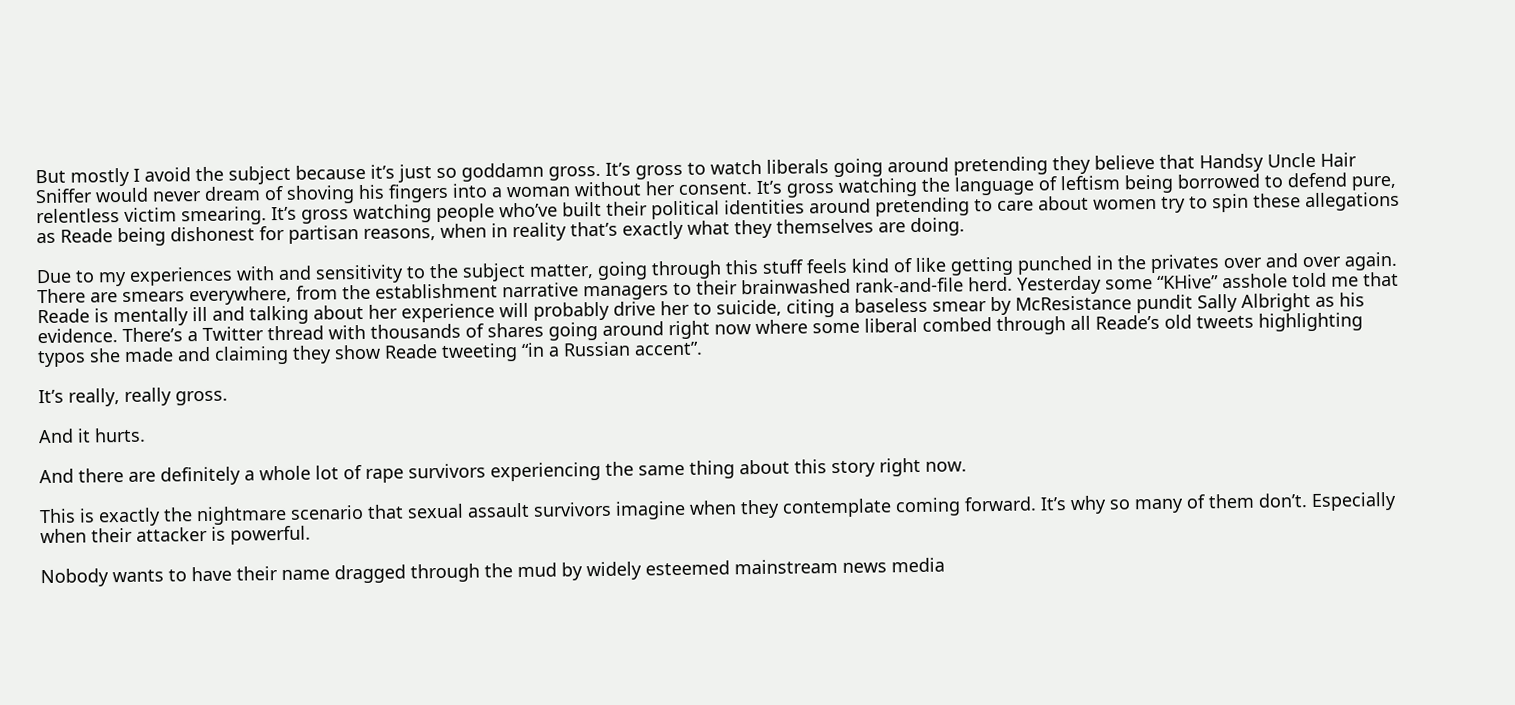But mostly I avoid the subject because it’s just so goddamn gross. It’s gross to watch liberals going around pretending they believe that Handsy Uncle Hair Sniffer would never dream of shoving his fingers into a woman without her consent. It’s gross watching the language of leftism being borrowed to defend pure, relentless victim smearing. It’s gross watching people who’ve built their political identities around pretending to care about women try to spin these allegations as Reade being dishonest for partisan reasons, when in reality that’s exactly what they themselves are doing.

Due to my experiences with and sensitivity to the subject matter, going through this stuff feels kind of like getting punched in the privates over and over again. There are smears everywhere, from the establishment narrative managers to their brainwashed rank-and-file herd. Yesterday some “KHive” asshole told me that Reade is mentally ill and talking about her experience will probably drive her to suicide, citing a baseless smear by McResistance pundit Sally Albright as his evidence. There’s a Twitter thread with thousands of shares going around right now where some liberal combed through all Reade’s old tweets highlighting typos she made and claiming they show Reade tweeting “in a Russian accent”.

It’s really, really gross.

And it hurts.

And there are definitely a whole lot of rape survivors experiencing the same thing about this story right now.

This is exactly the nightmare scenario that sexual assault survivors imagine when they contemplate coming forward. It’s why so many of them don’t. Especially when their attacker is powerful.

Nobody wants to have their name dragged through the mud by widely esteemed mainstream news media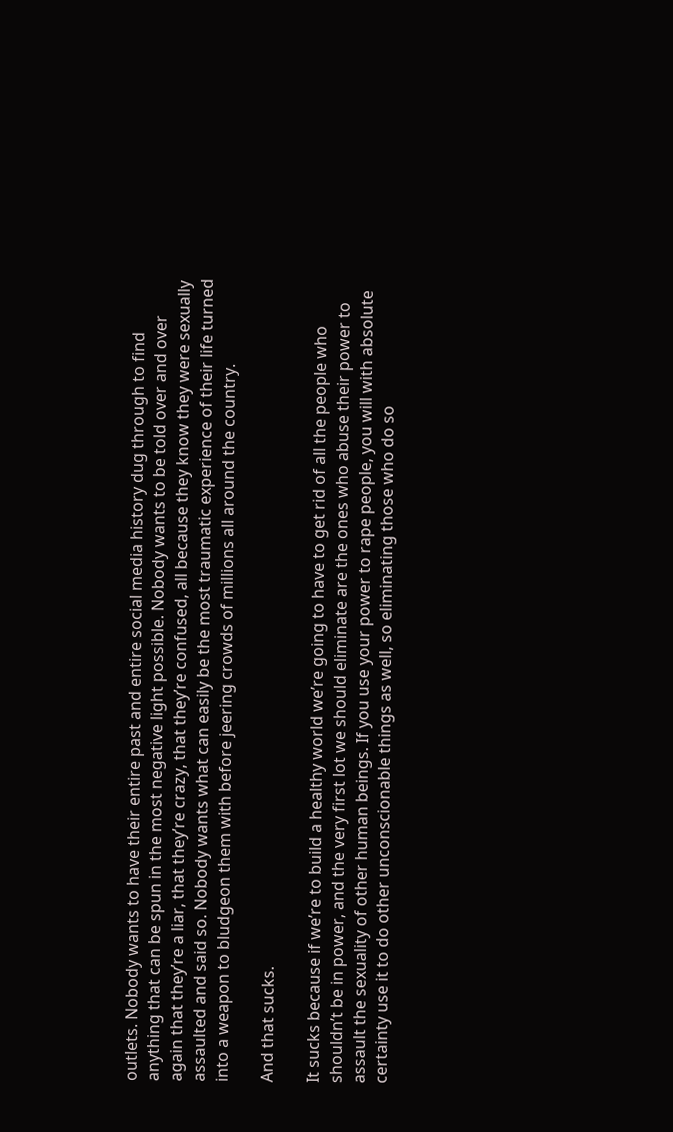outlets. Nobody wants to have their entire past and entire social media history dug through to find anything that can be spun in the most negative light possible. Nobody wants to be told over and over again that they’re a liar, that they’re crazy, that they’re confused, all because they know they were sexually assaulted and said so. Nobody wants what can easily be the most traumatic experience of their life turned into a weapon to bludgeon them with before jeering crowds of millions all around the country.

And that sucks.

It sucks because if we’re to build a healthy world we’re going to have to get rid of all the people who shouldn’t be in power, and the very first lot we should eliminate are the ones who abuse their power to assault the sexuality of other human beings. If you use your power to rape people, you will with absolute certainty use it to do other unconscionable things as well, so eliminating those who do so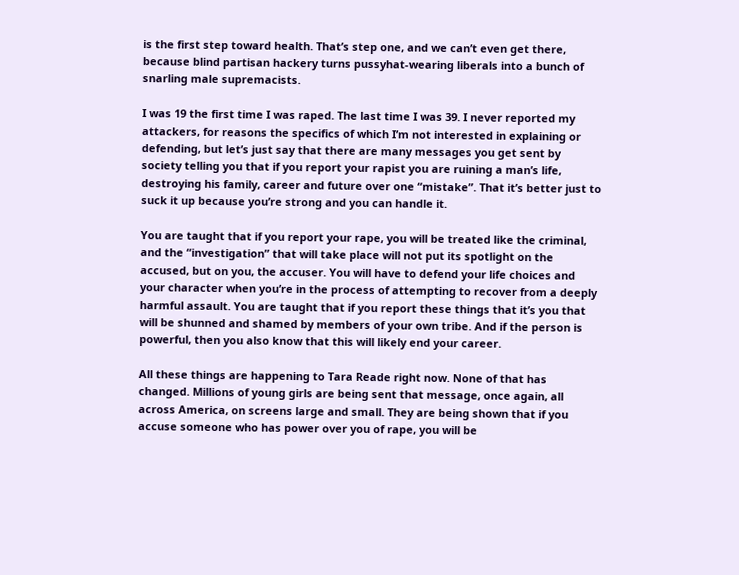is the first step toward health. That’s step one, and we can’t even get there, because blind partisan hackery turns pussyhat-wearing liberals into a bunch of snarling male supremacists.

I was 19 the first time I was raped. The last time I was 39. I never reported my attackers, for reasons the specifics of which I’m not interested in explaining or defending, but let’s just say that there are many messages you get sent by society telling you that if you report your rapist you are ruining a man’s life, destroying his family, career and future over one “mistake”. That it’s better just to suck it up because you’re strong and you can handle it.

You are taught that if you report your rape, you will be treated like the criminal, and the “investigation” that will take place will not put its spotlight on the accused, but on you, the accuser. You will have to defend your life choices and your character when you’re in the process of attempting to recover from a deeply harmful assault. You are taught that if you report these things that it’s you that will be shunned and shamed by members of your own tribe. And if the person is powerful, then you also know that this will likely end your career.

All these things are happening to Tara Reade right now. None of that has changed. Millions of young girls are being sent that message, once again, all across America, on screens large and small. They are being shown that if you accuse someone who has power over you of rape, you will be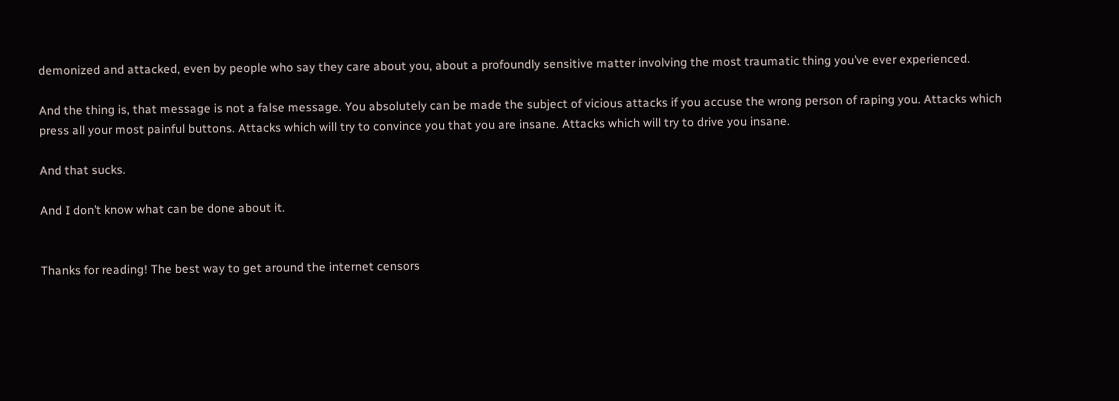demonized and attacked, even by people who say they care about you, about a profoundly sensitive matter involving the most traumatic thing you’ve ever experienced.

And the thing is, that message is not a false message. You absolutely can be made the subject of vicious attacks if you accuse the wrong person of raping you. Attacks which press all your most painful buttons. Attacks which will try to convince you that you are insane. Attacks which will try to drive you insane.

And that sucks.

And I don’t know what can be done about it.


Thanks for reading! The best way to get around the internet censors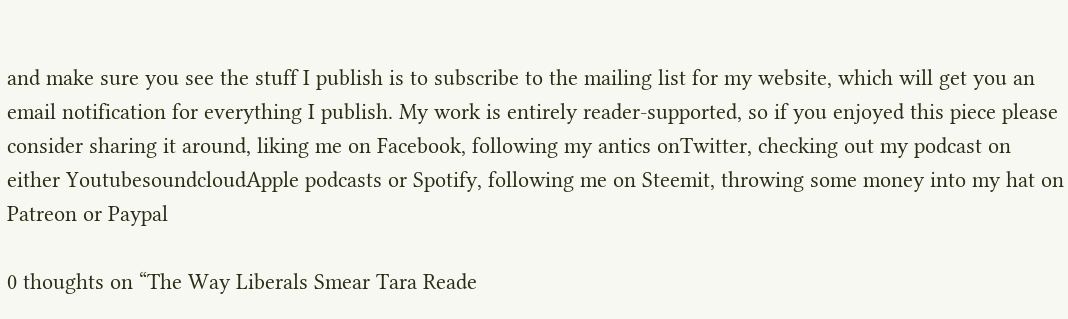and make sure you see the stuff I publish is to subscribe to the mailing list for my website, which will get you an email notification for everything I publish. My work is entirely reader-supported, so if you enjoyed this piece please consider sharing it around, liking me on Facebook, following my antics onTwitter, checking out my podcast on either YoutubesoundcloudApple podcasts or Spotify, following me on Steemit, throwing some money into my hat on Patreon or Paypal

0 thoughts on “The Way Liberals Smear Tara Reade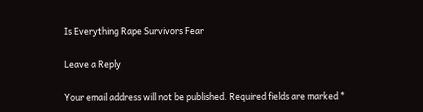Is Everything Rape Survivors Fear

Leave a Reply

Your email address will not be published. Required fields are marked *